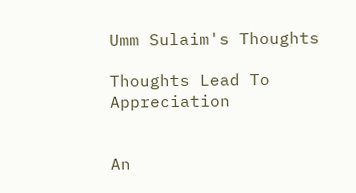Umm Sulaim's Thoughts

Thoughts Lead To Appreciation


An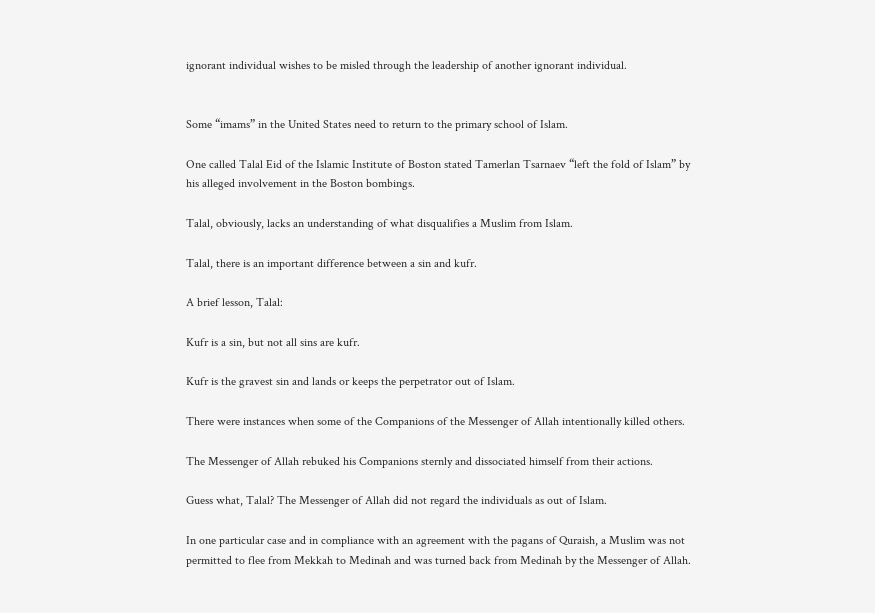ignorant individual wishes to be misled through the leadership of another ignorant individual.


Some “imams” in the United States need to return to the primary school of Islam.

One called Talal Eid of the Islamic Institute of Boston stated Tamerlan Tsarnaev “left the fold of Islam” by his alleged involvement in the Boston bombings.

Talal, obviously, lacks an understanding of what disqualifies a Muslim from Islam.

Talal, there is an important difference between a sin and kufr.

A brief lesson, Talal:

Kufr is a sin, but not all sins are kufr.

Kufr is the gravest sin and lands or keeps the perpetrator out of Islam.

There were instances when some of the Companions of the Messenger of Allah intentionally killed others.

The Messenger of Allah rebuked his Companions sternly and dissociated himself from their actions.

Guess what, Talal? The Messenger of Allah did not regard the individuals as out of Islam.

In one particular case and in compliance with an agreement with the pagans of Quraish, a Muslim was not permitted to flee from Mekkah to Medinah and was turned back from Medinah by the Messenger of Allah.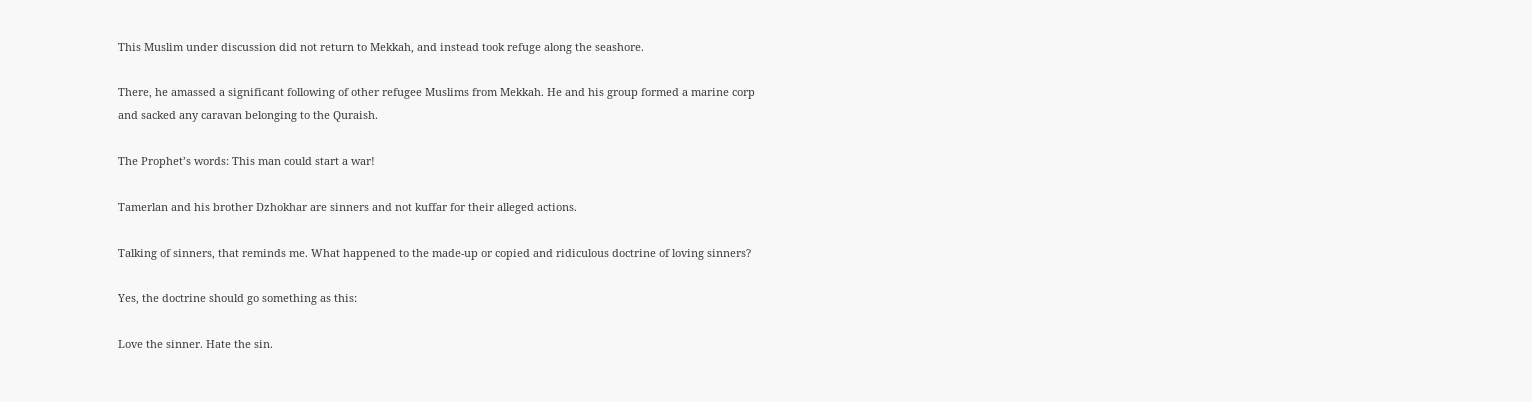This Muslim under discussion did not return to Mekkah, and instead took refuge along the seashore.

There, he amassed a significant following of other refugee Muslims from Mekkah. He and his group formed a marine corp and sacked any caravan belonging to the Quraish.

The Prophet’s words: This man could start a war!

Tamerlan and his brother Dzhokhar are sinners and not kuffar for their alleged actions.

Talking of sinners, that reminds me. What happened to the made-up or copied and ridiculous doctrine of loving sinners?

Yes, the doctrine should go something as this:

Love the sinner. Hate the sin.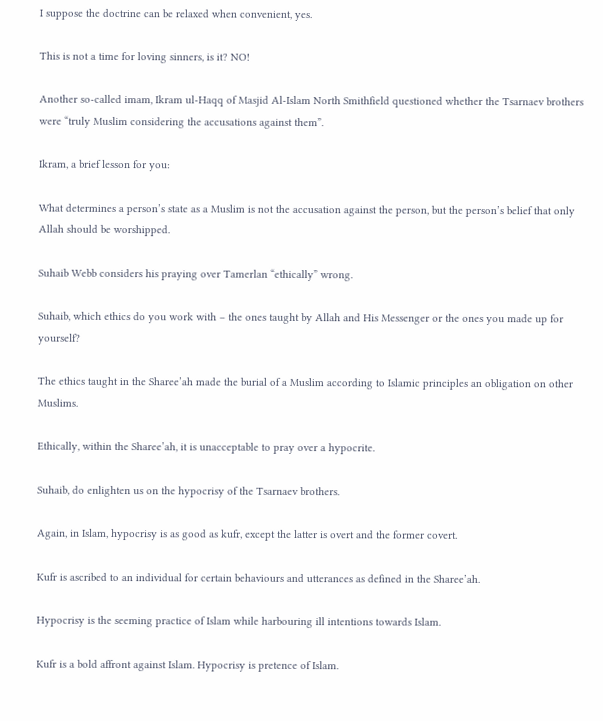I suppose the doctrine can be relaxed when convenient, yes.

This is not a time for loving sinners, is it? NO!

Another so-called imam, Ikram ul-Haqq of Masjid Al-Islam North Smithfield questioned whether the Tsarnaev brothers were “truly Muslim considering the accusations against them”.

Ikram, a brief lesson for you:

What determines a person’s state as a Muslim is not the accusation against the person, but the person’s belief that only Allah should be worshipped.

Suhaib Webb considers his praying over Tamerlan “ethically” wrong.

Suhaib, which ethics do you work with – the ones taught by Allah and His Messenger or the ones you made up for yourself?

The ethics taught in the Sharee’ah made the burial of a Muslim according to Islamic principles an obligation on other Muslims.

Ethically, within the Sharee’ah, it is unacceptable to pray over a hypocrite.

Suhaib, do enlighten us on the hypocrisy of the Tsarnaev brothers.

Again, in Islam, hypocrisy is as good as kufr, except the latter is overt and the former covert.

Kufr is ascribed to an individual for certain behaviours and utterances as defined in the Sharee’ah.

Hypocrisy is the seeming practice of Islam while harbouring ill intentions towards Islam.

Kufr is a bold affront against Islam. Hypocrisy is pretence of Islam.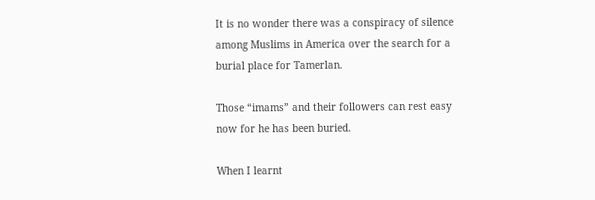It is no wonder there was a conspiracy of silence among Muslims in America over the search for a burial place for Tamerlan.

Those “imams” and their followers can rest easy now for he has been buried.

When I learnt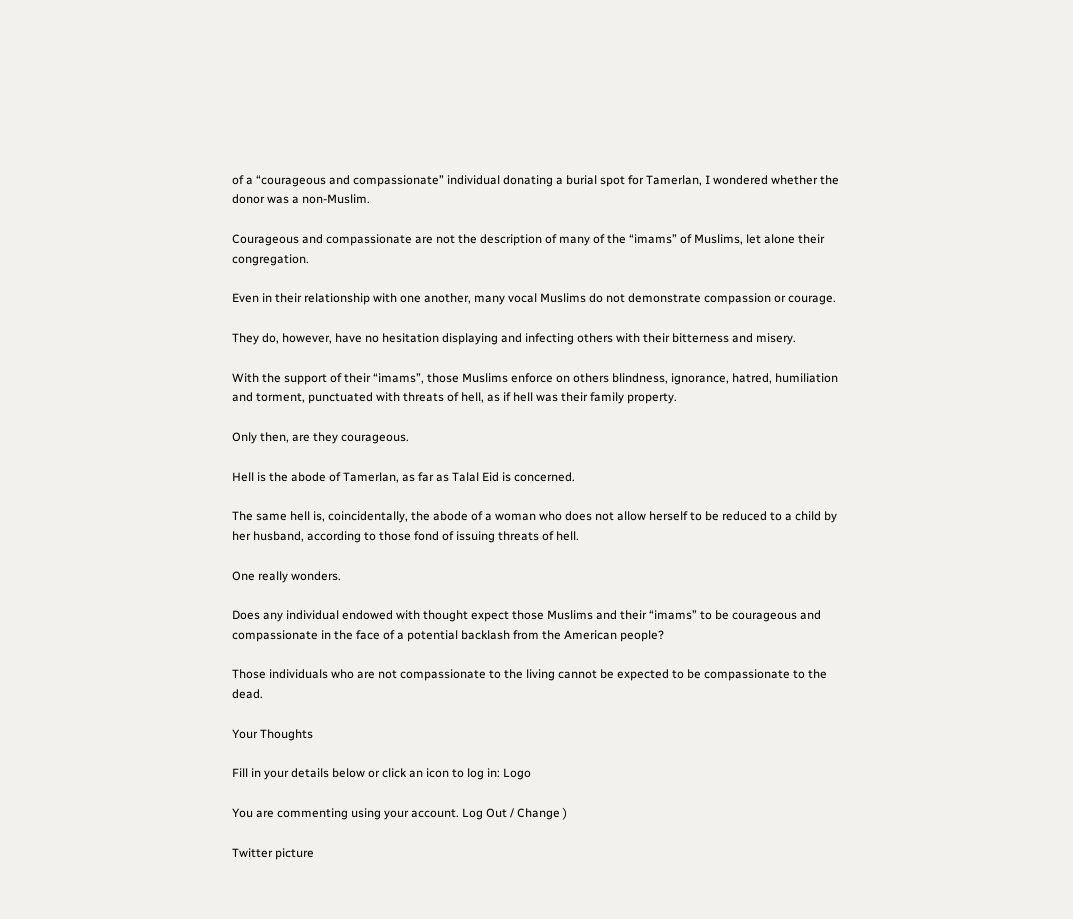of a “courageous and compassionate” individual donating a burial spot for Tamerlan, I wondered whether the donor was a non-Muslim.

Courageous and compassionate are not the description of many of the “imams” of Muslims, let alone their congregation.

Even in their relationship with one another, many vocal Muslims do not demonstrate compassion or courage.

They do, however, have no hesitation displaying and infecting others with their bitterness and misery.

With the support of their “imams”, those Muslims enforce on others blindness, ignorance, hatred, humiliation and torment, punctuated with threats of hell, as if hell was their family property.

Only then, are they courageous.

Hell is the abode of Tamerlan, as far as Talal Eid is concerned.

The same hell is, coincidentally, the abode of a woman who does not allow herself to be reduced to a child by her husband, according to those fond of issuing threats of hell.

One really wonders.

Does any individual endowed with thought expect those Muslims and their “imams” to be courageous and compassionate in the face of a potential backlash from the American people?

Those individuals who are not compassionate to the living cannot be expected to be compassionate to the dead.

Your Thoughts

Fill in your details below or click an icon to log in: Logo

You are commenting using your account. Log Out / Change )

Twitter picture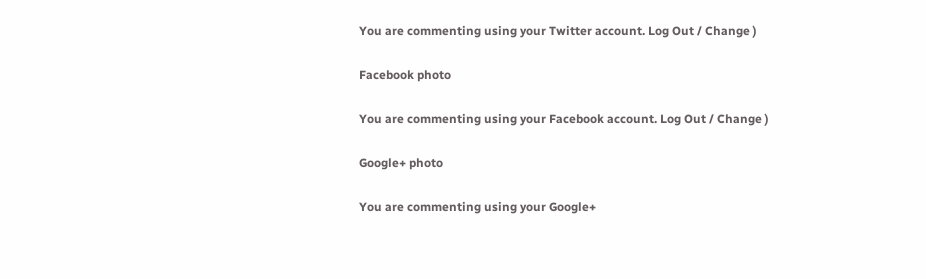You are commenting using your Twitter account. Log Out / Change )

Facebook photo

You are commenting using your Facebook account. Log Out / Change )

Google+ photo

You are commenting using your Google+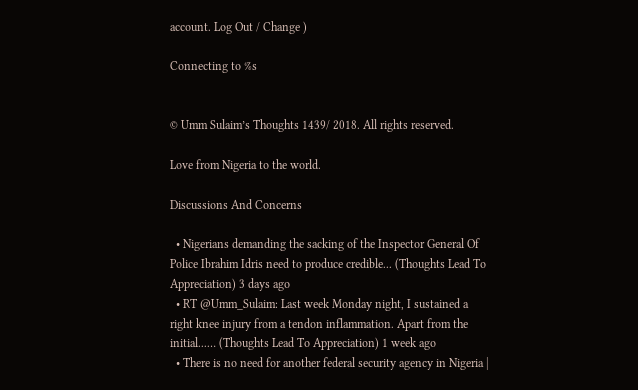account. Log Out / Change )

Connecting to %s


© Umm Sulaim’s Thoughts 1439/ 2018. All rights reserved.

Love from Nigeria to the world.

Discussions And Concerns

  • Nigerians demanding the sacking of the Inspector General Of Police Ibrahim Idris need to produce credible... (Thoughts Lead To Appreciation) 3 days ago
  • RT @Umm_Sulaim: Last week Monday night, I sustained a right knee injury from a tendon inflammation. Apart from the initial...… (Thoughts Lead To Appreciation) 1 week ago
  • There is no need for another federal security agency in Nigeria |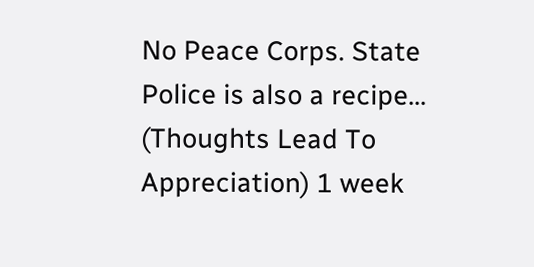No Peace Corps. State Police is also a recipe... (Thoughts Lead To Appreciation) 1 week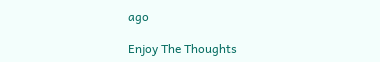ago

Enjoy The Thoughts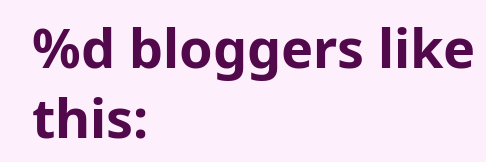%d bloggers like this: